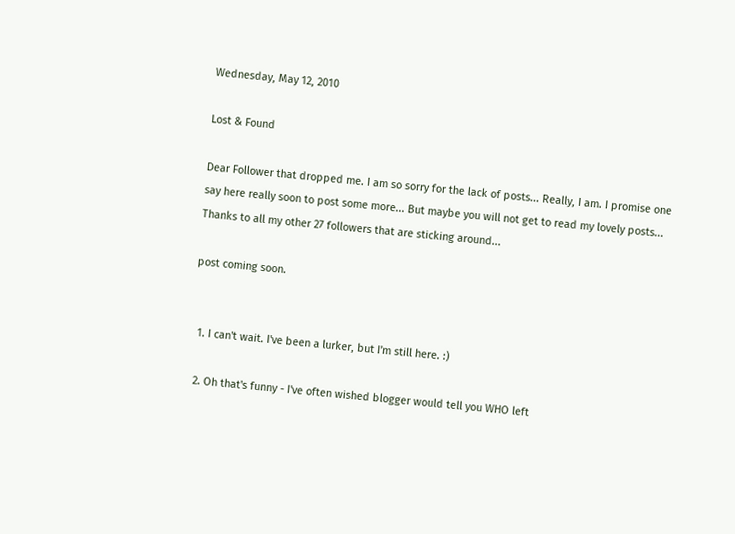Wednesday, May 12, 2010

Lost & Found

Dear Follower that dropped me. I am so sorry for the lack of posts... Really, I am. I promise one say here really soon to post some more... But maybe you will not get to read my lovely posts... Thanks to all my other 27 followers that are sticking around...

post coming soon.


  1. I can't wait. I've been a lurker, but I'm still here. :)

  2. Oh that's funny - I've often wished blogger would tell you WHO left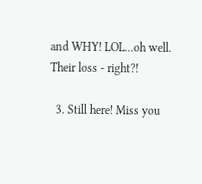and WHY! LOL...oh well. Their loss - right?!

  3. Still here! Miss you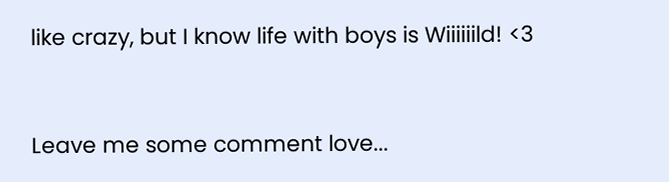like crazy, but I know life with boys is Wiiiiiild! <3


Leave me some comment love...